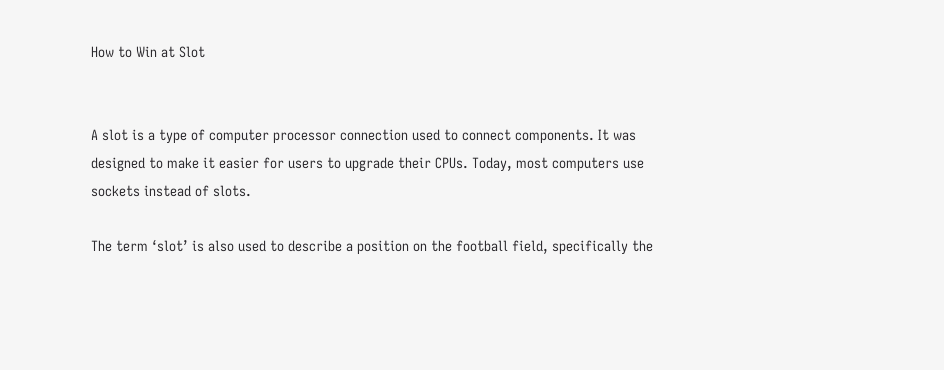How to Win at Slot


A slot is a type of computer processor connection used to connect components. It was designed to make it easier for users to upgrade their CPUs. Today, most computers use sockets instead of slots.

The term ‘slot’ is also used to describe a position on the football field, specifically the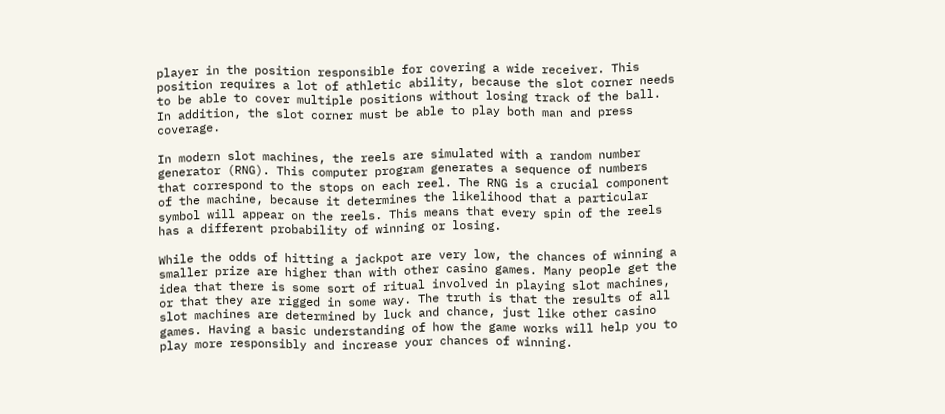player in the position responsible for covering a wide receiver. This position requires a lot of athletic ability, because the slot corner needs to be able to cover multiple positions without losing track of the ball. In addition, the slot corner must be able to play both man and press coverage.

In modern slot machines, the reels are simulated with a random number generator (RNG). This computer program generates a sequence of numbers that correspond to the stops on each reel. The RNG is a crucial component of the machine, because it determines the likelihood that a particular symbol will appear on the reels. This means that every spin of the reels has a different probability of winning or losing.

While the odds of hitting a jackpot are very low, the chances of winning a smaller prize are higher than with other casino games. Many people get the idea that there is some sort of ritual involved in playing slot machines, or that they are rigged in some way. The truth is that the results of all slot machines are determined by luck and chance, just like other casino games. Having a basic understanding of how the game works will help you to play more responsibly and increase your chances of winning.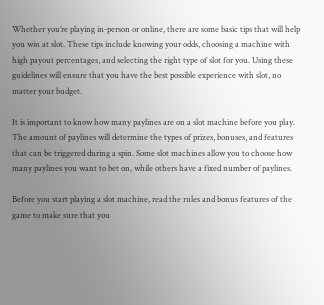Whether you’re playing in-person or online, there are some basic tips that will help you win at slot. These tips include knowing your odds, choosing a machine with high payout percentages, and selecting the right type of slot for you. Using these guidelines will ensure that you have the best possible experience with slot, no matter your budget.

It is important to know how many paylines are on a slot machine before you play. The amount of paylines will determine the types of prizes, bonuses, and features that can be triggered during a spin. Some slot machines allow you to choose how many paylines you want to bet on, while others have a fixed number of paylines.

Before you start playing a slot machine, read the rules and bonus features of the game to make sure that you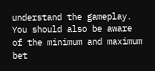understand the gameplay. You should also be aware of the minimum and maximum bet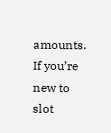amounts. If you’re new to slot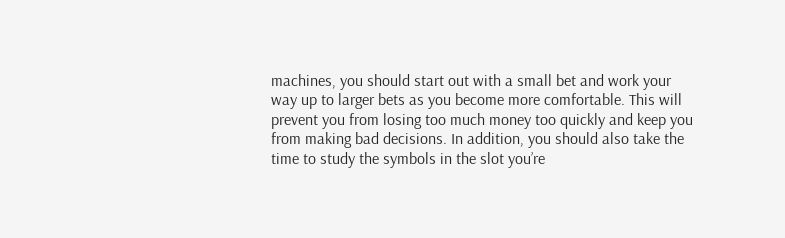machines, you should start out with a small bet and work your way up to larger bets as you become more comfortable. This will prevent you from losing too much money too quickly and keep you from making bad decisions. In addition, you should also take the time to study the symbols in the slot you’re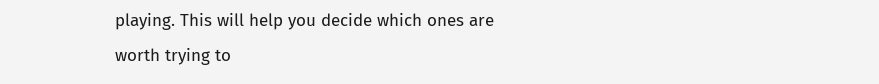playing. This will help you decide which ones are worth trying to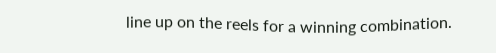line up on the reels for a winning combination.